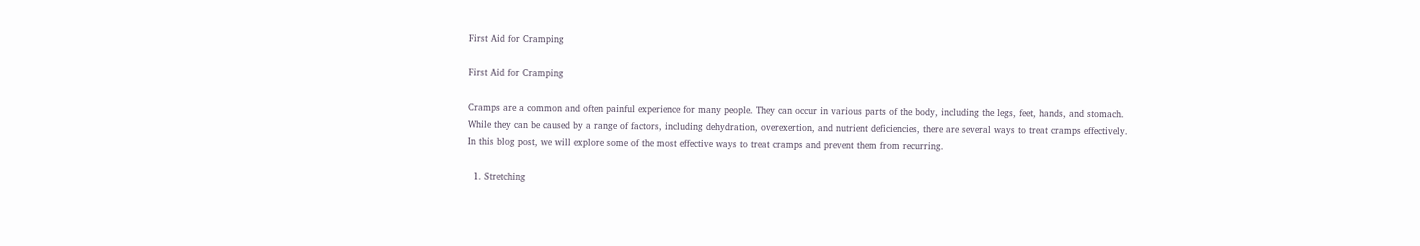First Aid for Cramping

First Aid for Cramping

Cramps are a common and often painful experience for many people. They can occur in various parts of the body, including the legs, feet, hands, and stomach. While they can be caused by a range of factors, including dehydration, overexertion, and nutrient deficiencies, there are several ways to treat cramps effectively. In this blog post, we will explore some of the most effective ways to treat cramps and prevent them from recurring.

  1. Stretching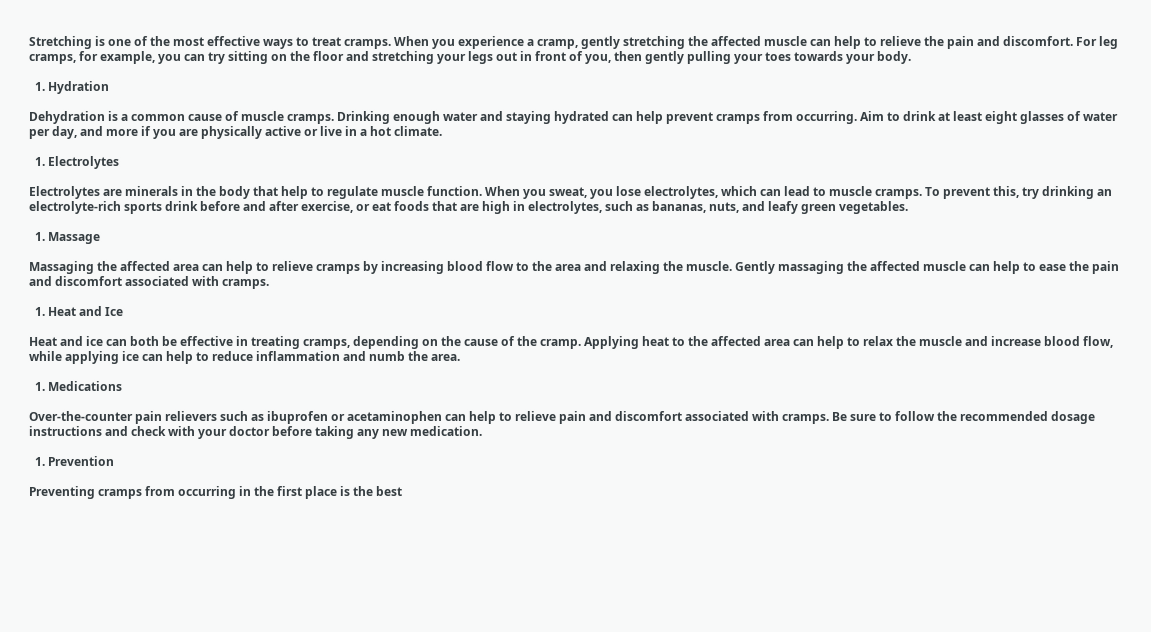Stretching is one of the most effective ways to treat cramps. When you experience a cramp, gently stretching the affected muscle can help to relieve the pain and discomfort. For leg cramps, for example, you can try sitting on the floor and stretching your legs out in front of you, then gently pulling your toes towards your body.

  1. Hydration

Dehydration is a common cause of muscle cramps. Drinking enough water and staying hydrated can help prevent cramps from occurring. Aim to drink at least eight glasses of water per day, and more if you are physically active or live in a hot climate.

  1. Electrolytes

Electrolytes are minerals in the body that help to regulate muscle function. When you sweat, you lose electrolytes, which can lead to muscle cramps. To prevent this, try drinking an electrolyte-rich sports drink before and after exercise, or eat foods that are high in electrolytes, such as bananas, nuts, and leafy green vegetables.

  1. Massage

Massaging the affected area can help to relieve cramps by increasing blood flow to the area and relaxing the muscle. Gently massaging the affected muscle can help to ease the pain and discomfort associated with cramps.

  1. Heat and Ice

Heat and ice can both be effective in treating cramps, depending on the cause of the cramp. Applying heat to the affected area can help to relax the muscle and increase blood flow, while applying ice can help to reduce inflammation and numb the area.

  1. Medications

Over-the-counter pain relievers such as ibuprofen or acetaminophen can help to relieve pain and discomfort associated with cramps. Be sure to follow the recommended dosage instructions and check with your doctor before taking any new medication.

  1. Prevention

Preventing cramps from occurring in the first place is the best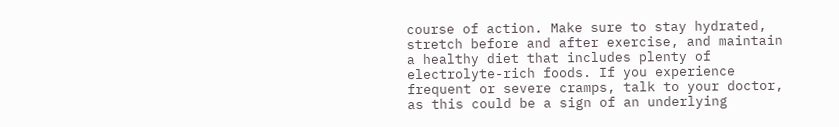course of action. Make sure to stay hydrated, stretch before and after exercise, and maintain a healthy diet that includes plenty of electrolyte-rich foods. If you experience frequent or severe cramps, talk to your doctor, as this could be a sign of an underlying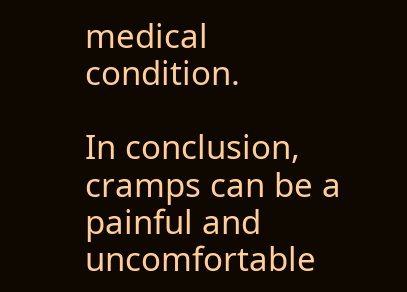medical condition.

In conclusion, cramps can be a painful and uncomfortable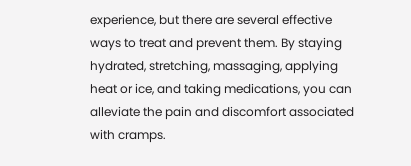experience, but there are several effective ways to treat and prevent them. By staying hydrated, stretching, massaging, applying heat or ice, and taking medications, you can alleviate the pain and discomfort associated with cramps.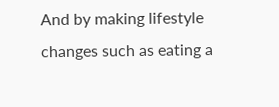And by making lifestyle changes such as eating a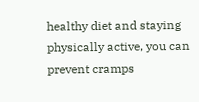healthy diet and staying physically active, you can prevent cramps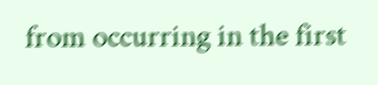from occurring in the first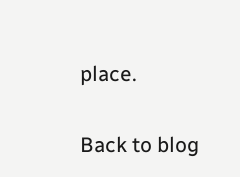place.

Back to blog